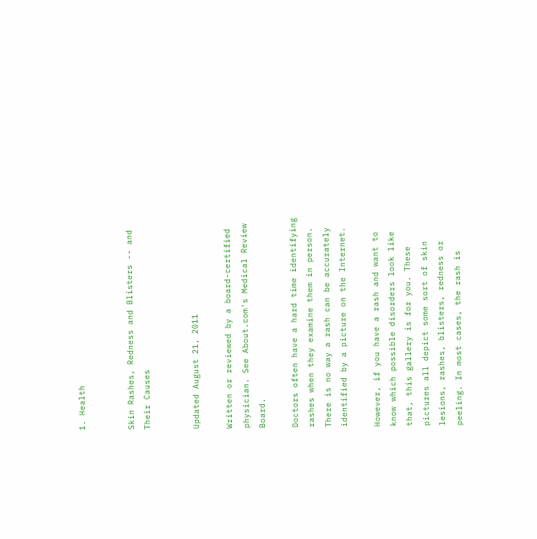1. Health


Skin Rashes, Redness and Blisters -- and Their Causes


Updated August 21, 2011

Written or reviewed by a board-certified physician. See About.com's Medical Review Board.

Doctors often have a hard time identifying rashes when they examine them in person. There is no way a rash can be accurately identified by a picture on the Internet.

However, if you have a rash and want to know which possible disorders look like that, this gallery is for you. These pictures all depict some sort of skin lesions, rashes, blisters, redness or peeling. In most cases, the rash is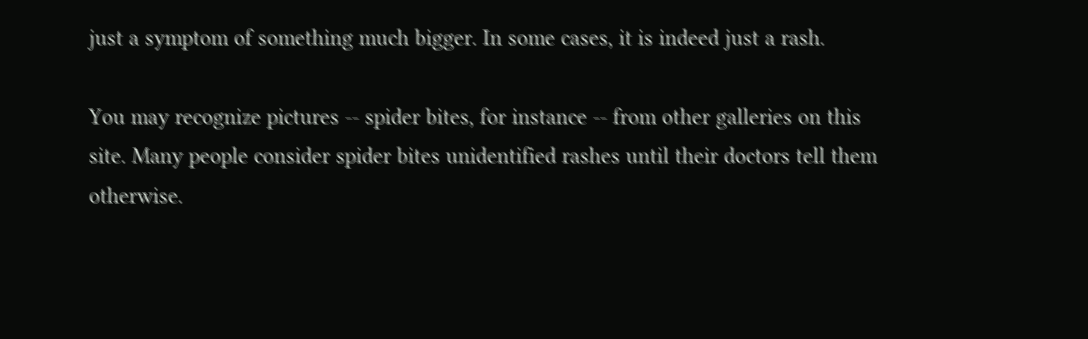just a symptom of something much bigger. In some cases, it is indeed just a rash.

You may recognize pictures -- spider bites, for instance -- from other galleries on this site. Many people consider spider bites unidentified rashes until their doctors tell them otherwise.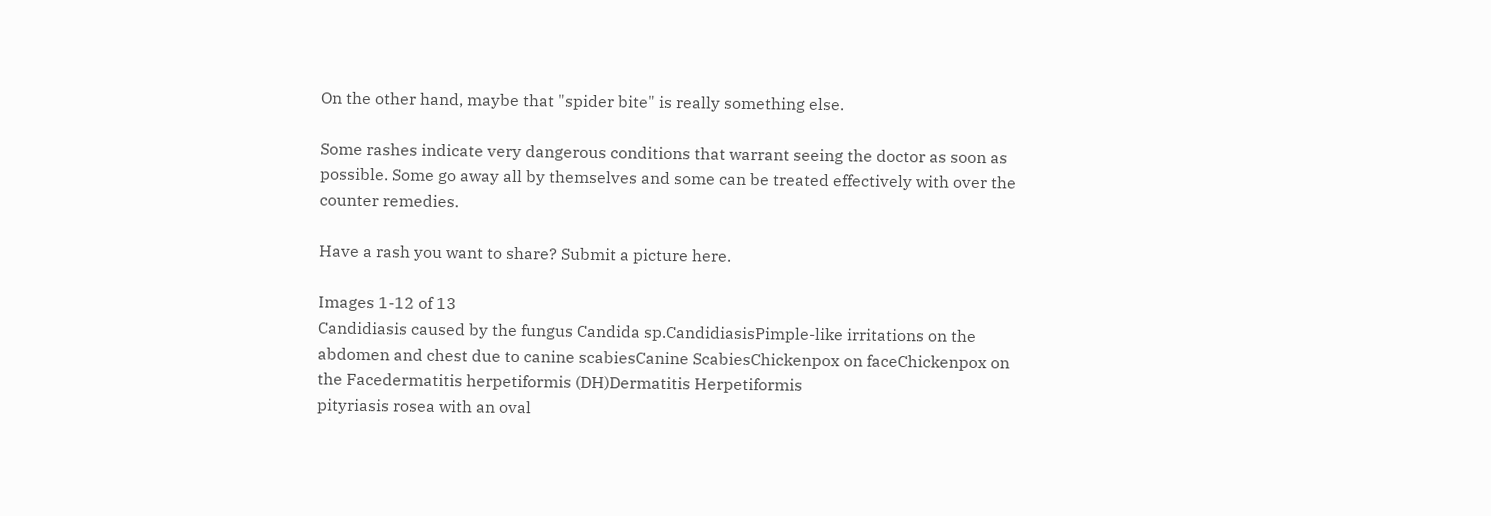On the other hand, maybe that "spider bite" is really something else.

Some rashes indicate very dangerous conditions that warrant seeing the doctor as soon as possible. Some go away all by themselves and some can be treated effectively with over the counter remedies.

Have a rash you want to share? Submit a picture here.

Images 1-12 of 13
Candidiasis caused by the fungus Candida sp.CandidiasisPimple-like irritations on the abdomen and chest due to canine scabiesCanine ScabiesChickenpox on faceChickenpox on the Facedermatitis herpetiformis (DH)Dermatitis Herpetiformis
pityriasis rosea with an oval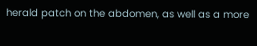herald patch on the abdomen, as well as a more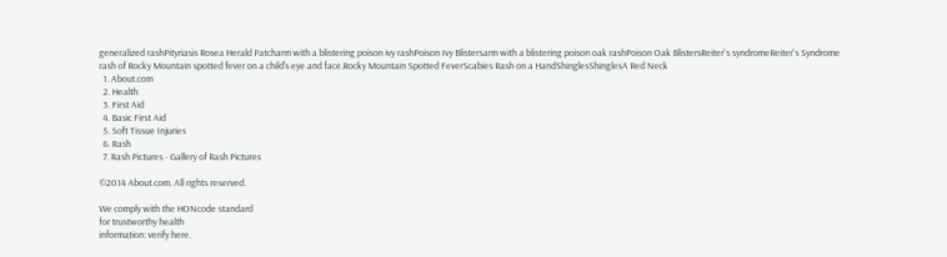generalized rashPityriasis Rosea Herald Patcharm with a blistering poison ivy rashPoison Ivy Blistersarm with a blistering poison oak rashPoison Oak BlistersReiter's syndromeReiter's Syndrome
rash of Rocky Mountain spotted fever on a child’s eye and face.Rocky Mountain Spotted FeverScabies Rash on a HandShinglesShinglesA Red Neck
  1. About.com
  2. Health
  3. First Aid
  4. Basic First Aid
  5. Soft Tissue Injuries
  6. Rash
  7. Rash Pictures - Gallery of Rash Pictures

©2014 About.com. All rights reserved.

We comply with the HONcode standard
for trustworthy health
information: verify here.